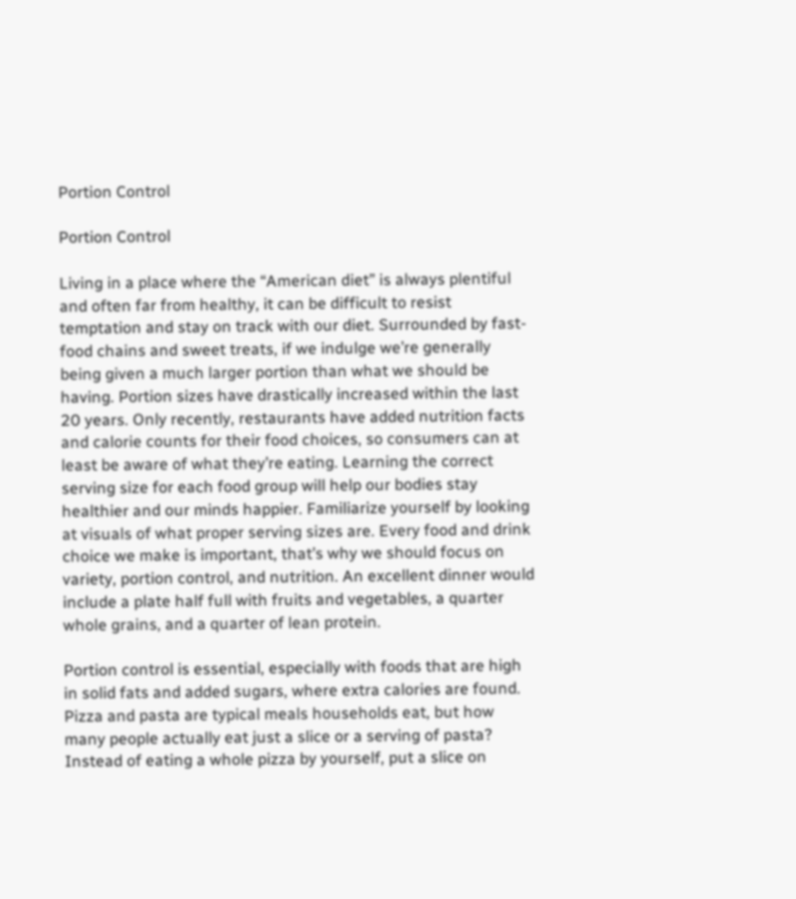Portion Control

Portion Control

Living in a place where the “American diet” is always plentiful and often far from healthy, it can be difficult to resist temptation and stay on track with our diet. Surrounded by fast-food chains and sweet treats, if we indulge we’re generally being given a much larger portion than what we should be having. Portion sizes have drastically increased within the last 20 years. Only recently, restaurants have added nutrition facts and calorie counts for their food choices, so consumers can at least be aware of what they’re eating. Learning the correct serving size for each food group will help our bodies stay healthier and our minds happier. Familiarize yourself by looking at visuals of what proper serving sizes are. Every food and drink choice we make is important, that’s why we should focus on variety, portion control, and nutrition. An excellent dinner would include a plate half full with fruits and vegetables, a quarter whole grains, and a quarter of lean protein.

Portion control is essential, especially with foods that are high in solid fats and added sugars, where extra calories are found. Pizza and pasta are typical meals households eat, but how many people actually eat just a slice or a serving of pasta? Instead of eating a whole pizza by yourself, put a slice on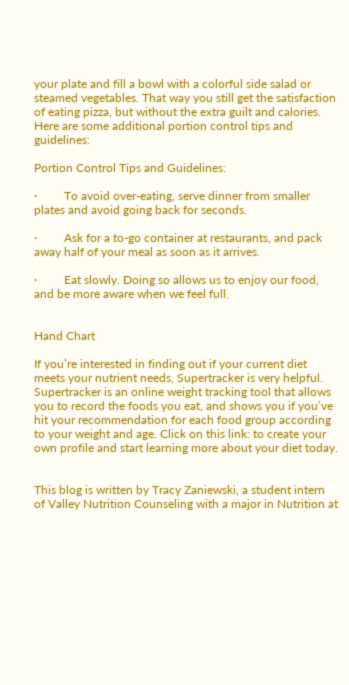your plate and fill a bowl with a colorful side salad or steamed vegetables. That way you still get the satisfaction of eating pizza, but without the extra guilt and calories. Here are some additional portion control tips and guidelines:

Portion Control Tips and Guidelines:

·         To avoid over-eating, serve dinner from smaller plates and avoid going back for seconds.

·         Ask for a to-go container at restaurants, and pack away half of your meal as soon as it arrives.

·         Eat slowly. Doing so allows us to enjoy our food, and be more aware when we feel full.


Hand Chart

If you’re interested in finding out if your current diet meets your nutrient needs, Supertracker is very helpful. Supertracker is an online weight tracking tool that allows you to record the foods you eat, and shows you if you’ve hit your recommendation for each food group according to your weight and age. Click on this link: to create your own profile and start learning more about your diet today.


This blog is written by Tracy Zaniewski, a student intern of Valley Nutrition Counseling with a major in Nutrition at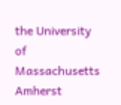the University of Massachusetts Amherst